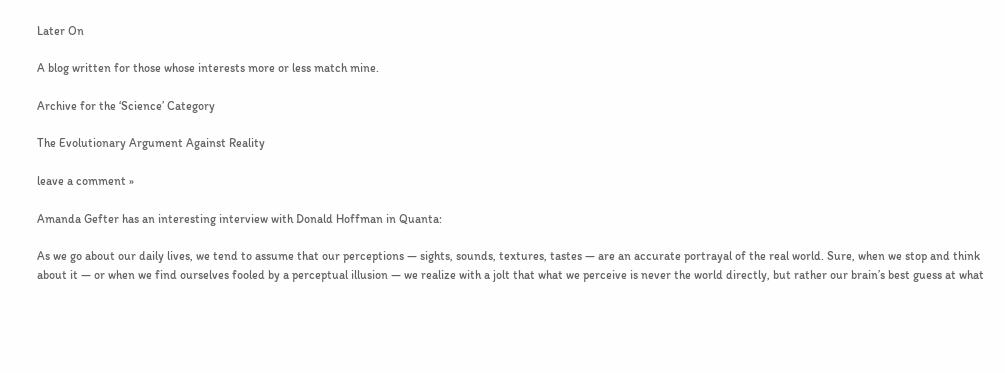Later On

A blog written for those whose interests more or less match mine.

Archive for the ‘Science’ Category

The Evolutionary Argument Against Reality

leave a comment »

Amanda Gefter has an interesting interview with Donald Hoffman in Quanta:

As we go about our daily lives, we tend to assume that our perceptions — sights, sounds, textures, tastes — are an accurate portrayal of the real world. Sure, when we stop and think about it — or when we find ourselves fooled by a perceptual illusion — we realize with a jolt that what we perceive is never the world directly, but rather our brain’s best guess at what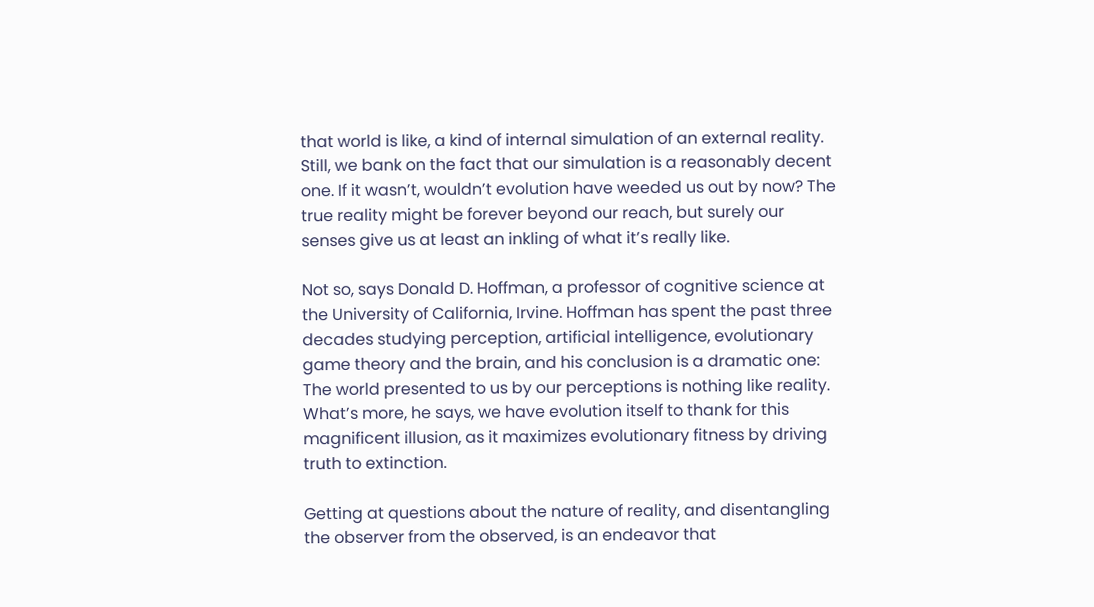that world is like, a kind of internal simulation of an external reality. Still, we bank on the fact that our simulation is a reasonably decent one. If it wasn’t, wouldn’t evolution have weeded us out by now? The true reality might be forever beyond our reach, but surely our senses give us at least an inkling of what it’s really like.

Not so, says Donald D. Hoffman, a professor of cognitive science at the University of California, Irvine. Hoffman has spent the past three decades studying perception, artificial intelligence, evolutionary game theory and the brain, and his conclusion is a dramatic one: The world presented to us by our perceptions is nothing like reality. What’s more, he says, we have evolution itself to thank for this magnificent illusion, as it maximizes evolutionary fitness by driving truth to extinction.

Getting at questions about the nature of reality, and disentangling the observer from the observed, is an endeavor that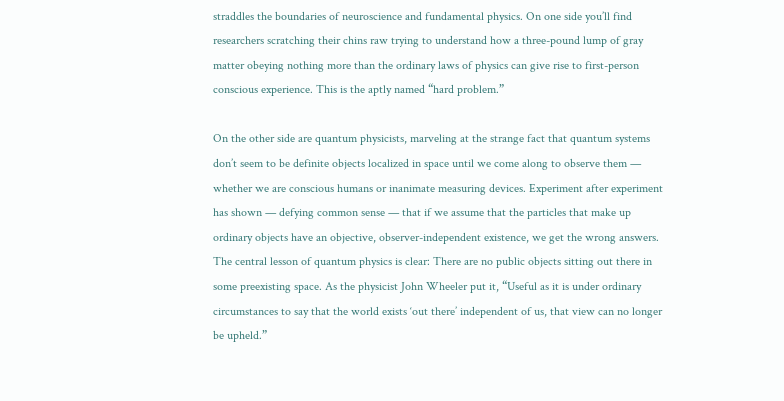straddles the boundaries of neuroscience and fundamental physics. On one side you’ll find researchers scratching their chins raw trying to understand how a three-pound lump of gray matter obeying nothing more than the ordinary laws of physics can give rise to first-person conscious experience. This is the aptly named “hard problem.”

On the other side are quantum physicists, marveling at the strange fact that quantum systems don’t seem to be definite objects localized in space until we come along to observe them — whether we are conscious humans or inanimate measuring devices. Experiment after experiment has shown — defying common sense — that if we assume that the particles that make up ordinary objects have an objective, observer-independent existence, we get the wrong answers. The central lesson of quantum physics is clear: There are no public objects sitting out there in some preexisting space. As the physicist John Wheeler put it, “Useful as it is under ordinary circumstances to say that the world exists ‘out there’ independent of us, that view can no longer be upheld.”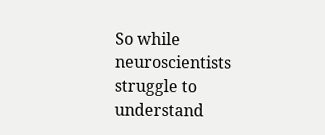So while neuroscientists struggle to understand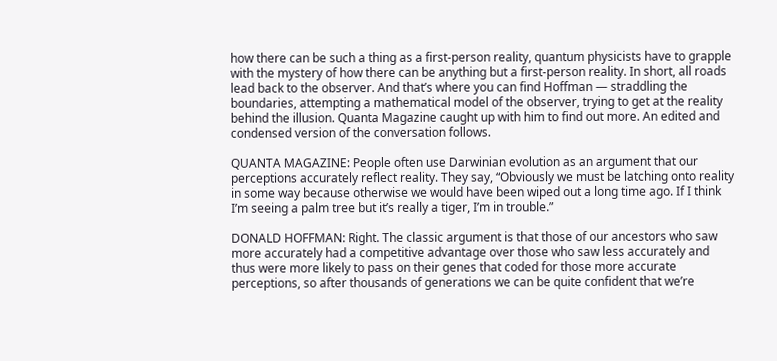how there can be such a thing as a first-person reality, quantum physicists have to grapple with the mystery of how there can be anything but a first-person reality. In short, all roads lead back to the observer. And that’s where you can find Hoffman — straddling the boundaries, attempting a mathematical model of the observer, trying to get at the reality behind the illusion. Quanta Magazine caught up with him to find out more. An edited and condensed version of the conversation follows.

QUANTA MAGAZINE: People often use Darwinian evolution as an argument that our perceptions accurately reflect reality. They say, “Obviously we must be latching onto reality in some way because otherwise we would have been wiped out a long time ago. If I think I’m seeing a palm tree but it’s really a tiger, I’m in trouble.”

DONALD HOFFMAN: Right. The classic argument is that those of our ancestors who saw more accurately had a competitive advantage over those who saw less accurately and thus were more likely to pass on their genes that coded for those more accurate perceptions, so after thousands of generations we can be quite confident that we’re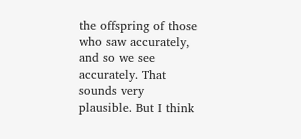the offspring of those who saw accurately, and so we see accurately. That sounds very plausible. But I think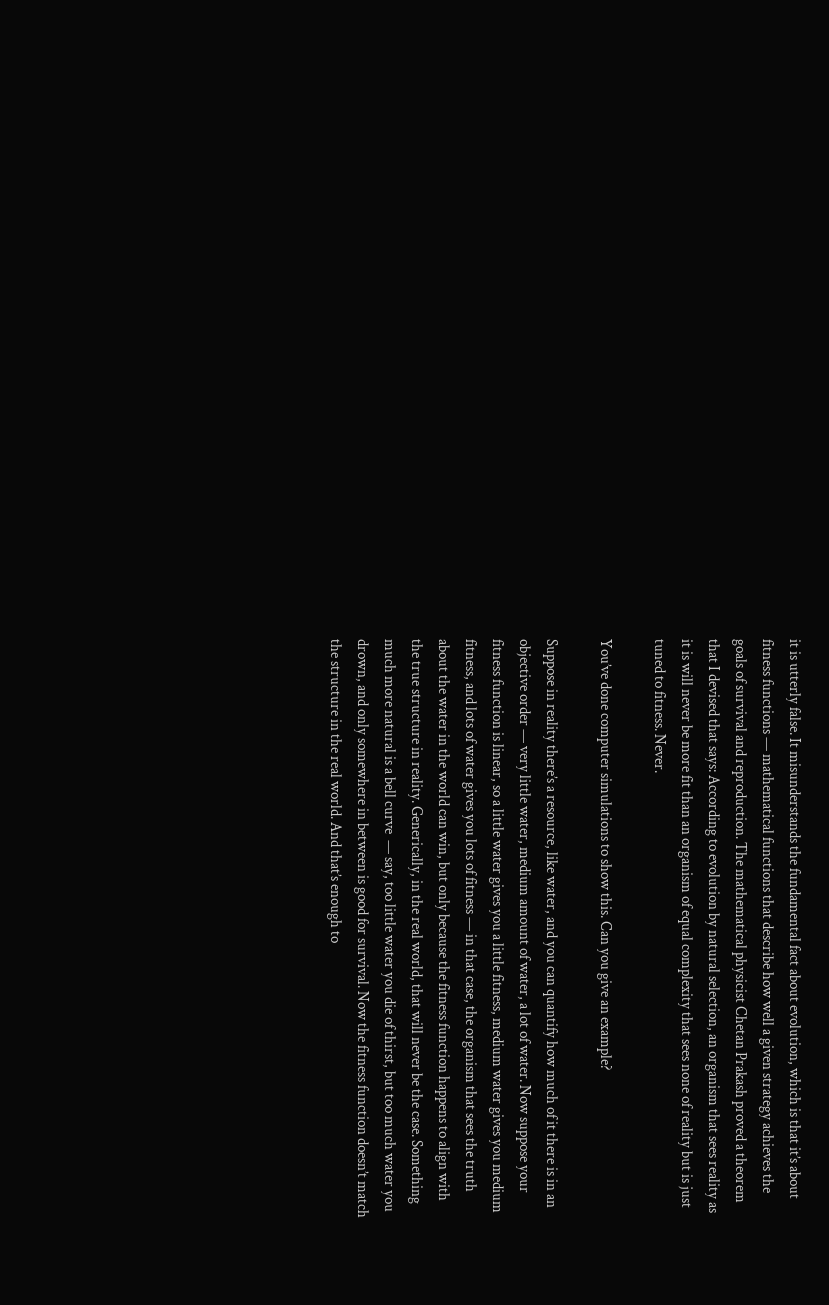it is utterly false. It misunderstands the fundamental fact about evolution, which is that it’s about fitness functions — mathematical functions that describe how well a given strategy achieves the goals of survival and reproduction. The mathematical physicist Chetan Prakash proved a theorem that I devised that says: According to evolution by natural selection, an organism that sees reality as it is will never be more fit than an organism of equal complexity that sees none of reality but is just tuned to fitness. Never.

You’ve done computer simulations to show this. Can you give an example?

Suppose in reality there’s a resource, like water, and you can quantify how much of it there is in an objective order — very little water, medium amount of water, a lot of water. Now suppose your fitness function is linear, so a little water gives you a little fitness, medium water gives you medium fitness, and lots of water gives you lots of fitness — in that case, the organism that sees the truth about the water in the world can win, but only because the fitness function happens to align with the true structure in reality. Generically, in the real world, that will never be the case. Something much more natural is a bell curve  — say, too little water you die of thirst, but too much water you drown, and only somewhere in between is good for survival. Now the fitness function doesn’t match the structure in the real world. And that’s enough to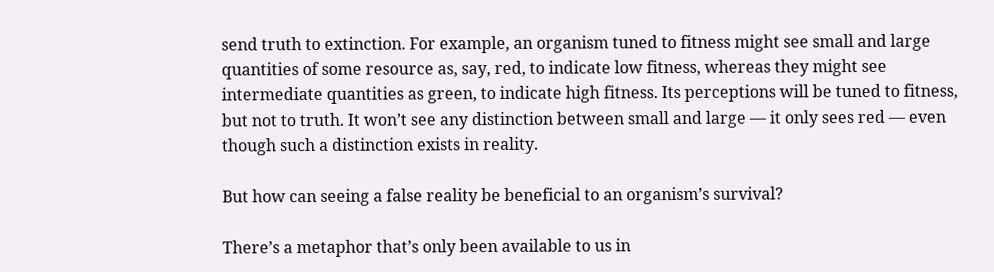send truth to extinction. For example, an organism tuned to fitness might see small and large quantities of some resource as, say, red, to indicate low fitness, whereas they might see intermediate quantities as green, to indicate high fitness. Its perceptions will be tuned to fitness, but not to truth. It won’t see any distinction between small and large — it only sees red — even though such a distinction exists in reality.

But how can seeing a false reality be beneficial to an organism’s survival?

There’s a metaphor that’s only been available to us in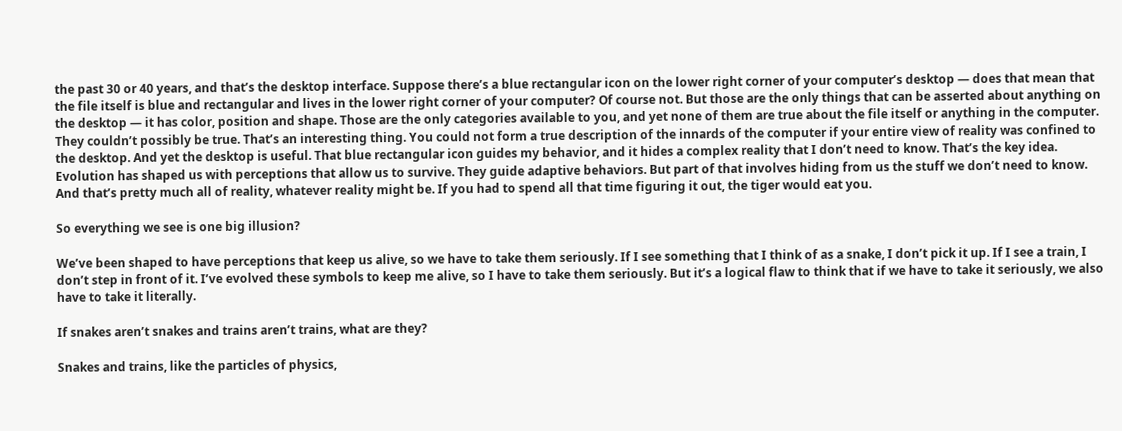the past 30 or 40 years, and that’s the desktop interface. Suppose there’s a blue rectangular icon on the lower right corner of your computer’s desktop — does that mean that the file itself is blue and rectangular and lives in the lower right corner of your computer? Of course not. But those are the only things that can be asserted about anything on the desktop — it has color, position and shape. Those are the only categories available to you, and yet none of them are true about the file itself or anything in the computer. They couldn’t possibly be true. That’s an interesting thing. You could not form a true description of the innards of the computer if your entire view of reality was confined to the desktop. And yet the desktop is useful. That blue rectangular icon guides my behavior, and it hides a complex reality that I don’t need to know. That’s the key idea. Evolution has shaped us with perceptions that allow us to survive. They guide adaptive behaviors. But part of that involves hiding from us the stuff we don’t need to know. And that’s pretty much all of reality, whatever reality might be. If you had to spend all that time figuring it out, the tiger would eat you.

So everything we see is one big illusion?

We’ve been shaped to have perceptions that keep us alive, so we have to take them seriously. If I see something that I think of as a snake, I don’t pick it up. If I see a train, I don’t step in front of it. I’ve evolved these symbols to keep me alive, so I have to take them seriously. But it’s a logical flaw to think that if we have to take it seriously, we also have to take it literally.

If snakes aren’t snakes and trains aren’t trains, what are they?

Snakes and trains, like the particles of physics,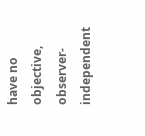have no objective, observer-independent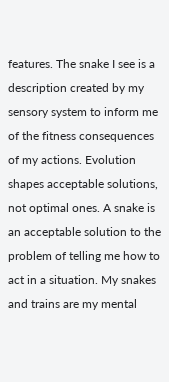features. The snake I see is a description created by my sensory system to inform me of the fitness consequences of my actions. Evolution shapes acceptable solutions, not optimal ones. A snake is an acceptable solution to the problem of telling me how to act in a situation. My snakes and trains are my mental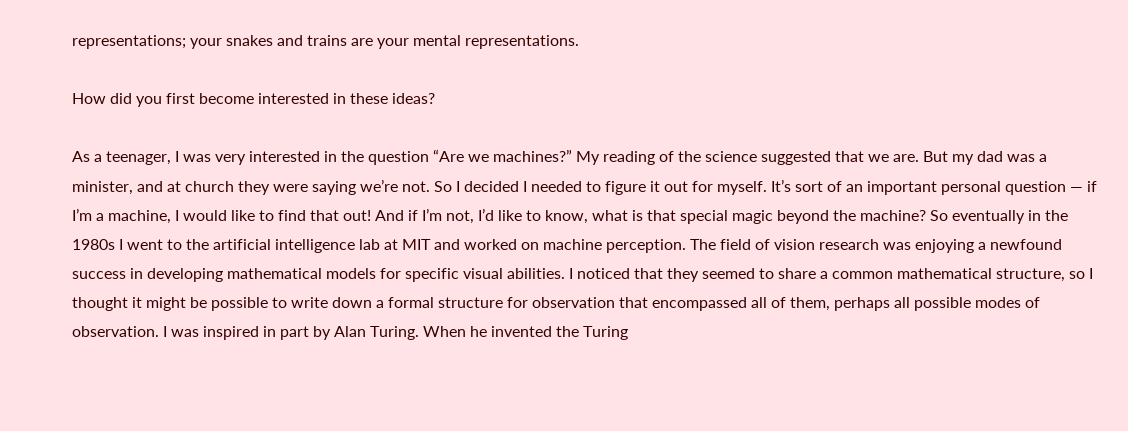representations; your snakes and trains are your mental representations.

How did you first become interested in these ideas?

As a teenager, I was very interested in the question “Are we machines?” My reading of the science suggested that we are. But my dad was a minister, and at church they were saying we’re not. So I decided I needed to figure it out for myself. It’s sort of an important personal question — if I’m a machine, I would like to find that out! And if I’m not, I’d like to know, what is that special magic beyond the machine? So eventually in the 1980s I went to the artificial intelligence lab at MIT and worked on machine perception. The field of vision research was enjoying a newfound success in developing mathematical models for specific visual abilities. I noticed that they seemed to share a common mathematical structure, so I thought it might be possible to write down a formal structure for observation that encompassed all of them, perhaps all possible modes of observation. I was inspired in part by Alan Turing. When he invented the Turing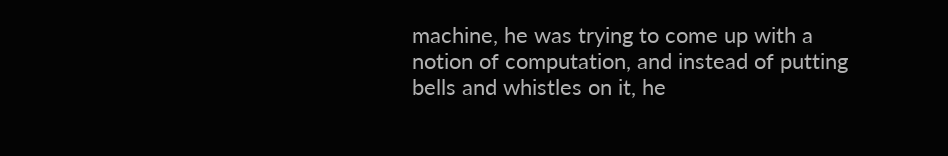machine, he was trying to come up with a notion of computation, and instead of putting bells and whistles on it, he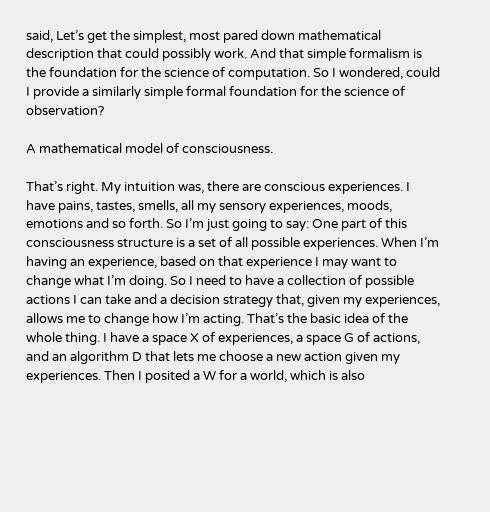said, Let’s get the simplest, most pared down mathematical description that could possibly work. And that simple formalism is the foundation for the science of computation. So I wondered, could I provide a similarly simple formal foundation for the science of observation?

A mathematical model of consciousness.

That’s right. My intuition was, there are conscious experiences. I have pains, tastes, smells, all my sensory experiences, moods, emotions and so forth. So I’m just going to say: One part of this consciousness structure is a set of all possible experiences. When I’m having an experience, based on that experience I may want to change what I’m doing. So I need to have a collection of possible actions I can take and a decision strategy that, given my experiences, allows me to change how I’m acting. That’s the basic idea of the whole thing. I have a space X of experiences, a space G of actions, and an algorithm D that lets me choose a new action given my experiences. Then I posited a W for a world, which is also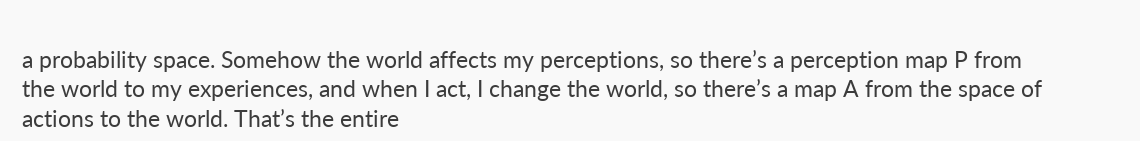a probability space. Somehow the world affects my perceptions, so there’s a perception map P from the world to my experiences, and when I act, I change the world, so there’s a map A from the space of actions to the world. That’s the entire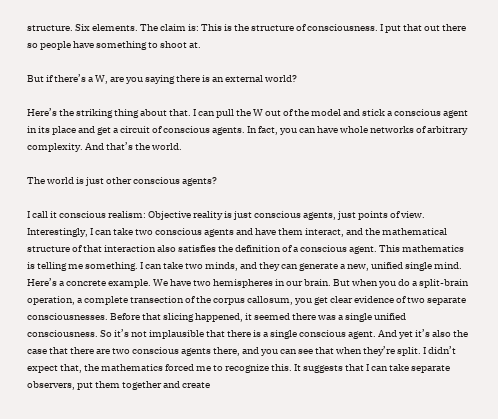structure. Six elements. The claim is: This is the structure of consciousness. I put that out there so people have something to shoot at.

But if there’s a W, are you saying there is an external world?

Here’s the striking thing about that. I can pull the W out of the model and stick a conscious agent in its place and get a circuit of conscious agents. In fact, you can have whole networks of arbitrary complexity. And that’s the world.

The world is just other conscious agents?

I call it conscious realism: Objective reality is just conscious agents, just points of view. Interestingly, I can take two conscious agents and have them interact, and the mathematical structure of that interaction also satisfies the definition of a conscious agent. This mathematics is telling me something. I can take two minds, and they can generate a new, unified single mind. Here’s a concrete example. We have two hemispheres in our brain. But when you do a split-brain operation, a complete transection of the corpus callosum, you get clear evidence of two separate consciousnesses. Before that slicing happened, it seemed there was a single unified consciousness. So it’s not implausible that there is a single conscious agent. And yet it’s also the case that there are two conscious agents there, and you can see that when they’re split. I didn’t expect that, the mathematics forced me to recognize this. It suggests that I can take separate observers, put them together and create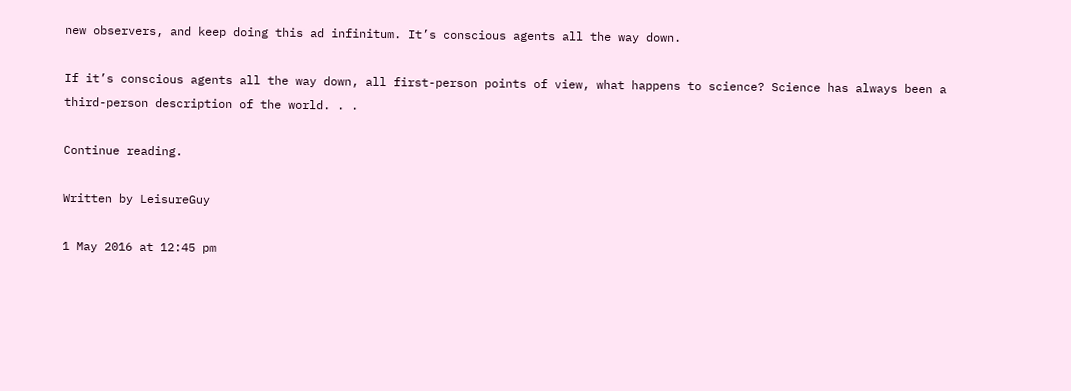new observers, and keep doing this ad infinitum. It’s conscious agents all the way down.

If it’s conscious agents all the way down, all first-person points of view, what happens to science? Science has always been a third-person description of the world. . .

Continue reading.

Written by LeisureGuy

1 May 2016 at 12:45 pm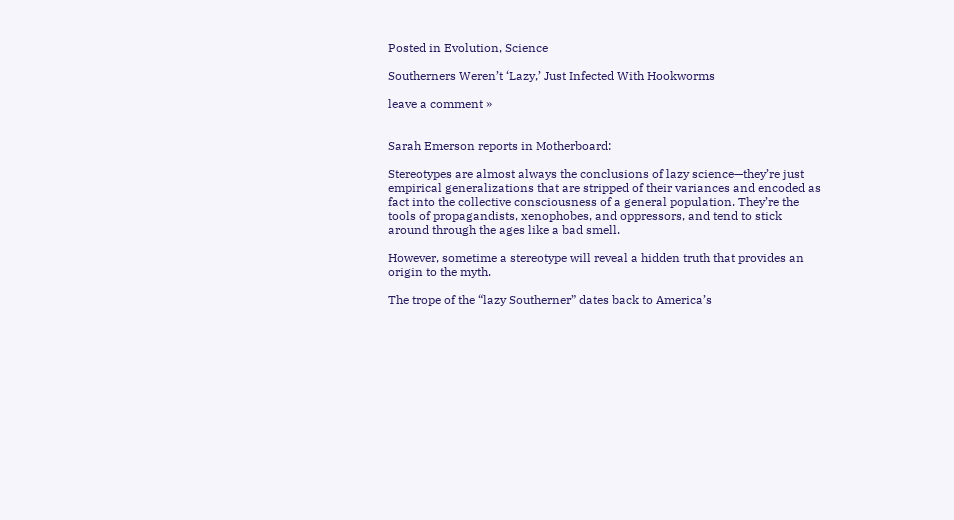Posted in Evolution, Science

Southerners Weren’t ‘Lazy,’ Just Infected With Hookworms

leave a comment »


Sarah Emerson reports in Motherboard:

Stereotypes are almost always the conclusions of lazy science—they’re just empirical generalizations that are stripped of their variances and encoded as fact into the collective consciousness of a general population. They’re the tools of propagandists, xenophobes, and oppressors, and tend to stick around through the ages like a bad smell.

However, sometime a stereotype will reveal a hidden truth that provides an origin to the myth.

The trope of the “lazy Southerner” dates back to America’s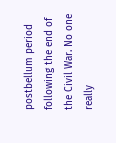postbellum period following the end of the Civil War. No one really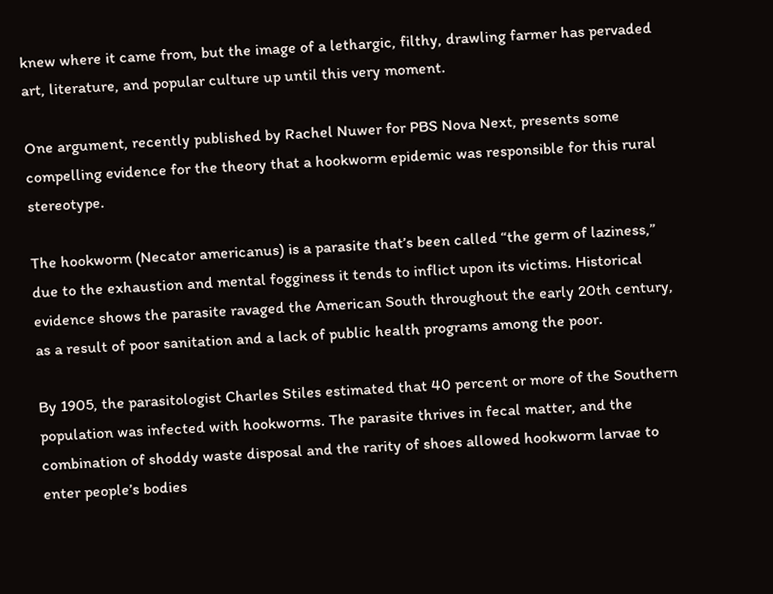knew where it came from, but the image of a lethargic, filthy, drawling farmer has pervaded art, literature, and popular culture up until this very moment.

One argument, recently published by Rachel Nuwer for PBS Nova Next, presents some compelling evidence for the theory that a hookworm epidemic was responsible for this rural stereotype.

The hookworm (Necator americanus) is a parasite that’s been called “the germ of laziness,” due to the exhaustion and mental fogginess it tends to inflict upon its victims. Historical evidence shows the parasite ravaged the American South throughout the early 20th century, as a result of poor sanitation and a lack of public health programs among the poor.

By 1905, the parasitologist Charles Stiles estimated that 40 percent or more of the Southern population was infected with hookworms. The parasite thrives in fecal matter, and the combination of shoddy waste disposal and the rarity of shoes allowed hookworm larvae to enter people’s bodies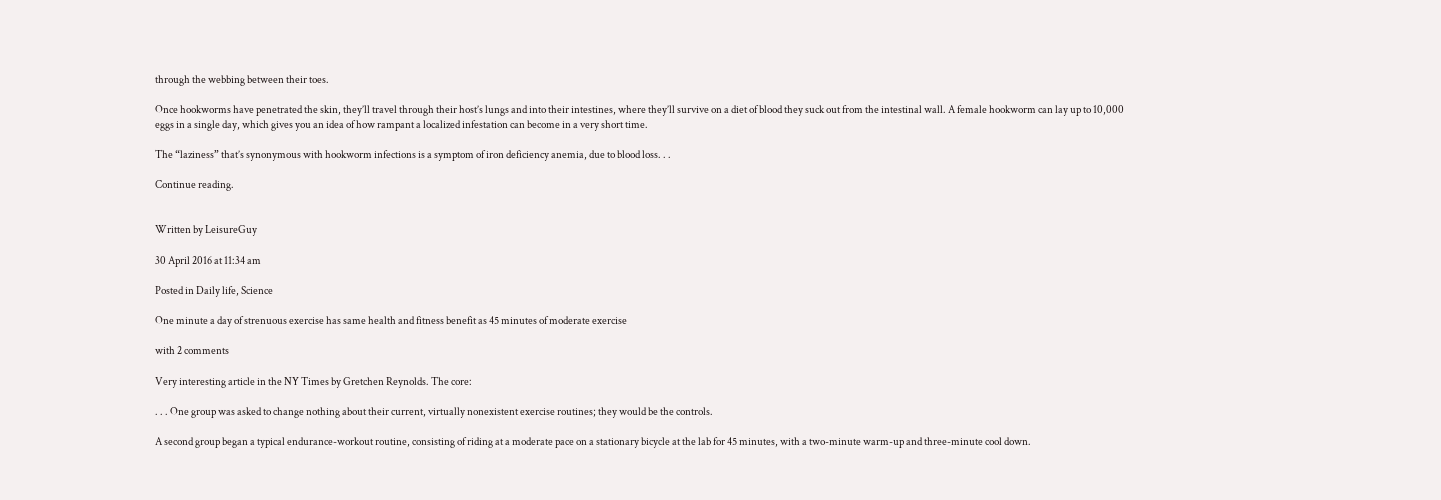through the webbing between their toes.

Once hookworms have penetrated the skin, they’ll travel through their host’s lungs and into their intestines, where they’ll survive on a diet of blood they suck out from the intestinal wall. A female hookworm can lay up to 10,000 eggs in a single day, which gives you an idea of how rampant a localized infestation can become in a very short time.

The “laziness” that’s synonymous with hookworm infections is a symptom of iron deficiency anemia, due to blood loss. . .

Continue reading.


Written by LeisureGuy

30 April 2016 at 11:34 am

Posted in Daily life, Science

One minute a day of strenuous exercise has same health and fitness benefit as 45 minutes of moderate exercise

with 2 comments

Very interesting article in the NY Times by Gretchen Reynolds. The core:

. . . One group was asked to change nothing about their current, virtually nonexistent exercise routines; they would be the controls.

A second group began a typical endurance-workout routine, consisting of riding at a moderate pace on a stationary bicycle at the lab for 45 minutes, with a two-minute warm-up and three-minute cool down.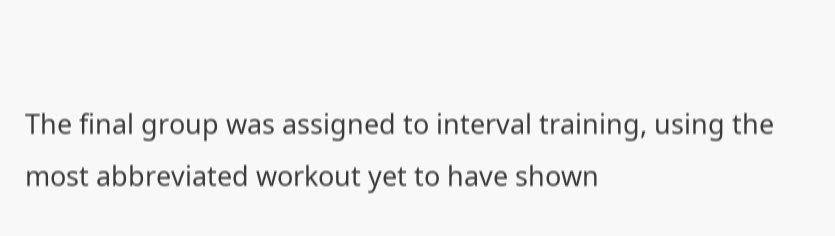The final group was assigned to interval training, using the most abbreviated workout yet to have shown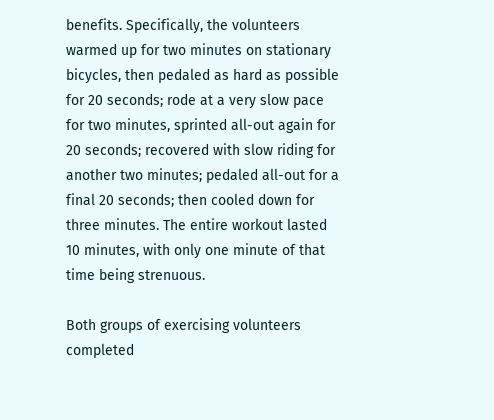benefits. Specifically, the volunteers warmed up for two minutes on stationary bicycles, then pedaled as hard as possible for 20 seconds; rode at a very slow pace for two minutes, sprinted all-out again for 20 seconds; recovered with slow riding for another two minutes; pedaled all-out for a final 20 seconds; then cooled down for three minutes. The entire workout lasted 10 minutes, with only one minute of that time being strenuous.

Both groups of exercising volunteers completed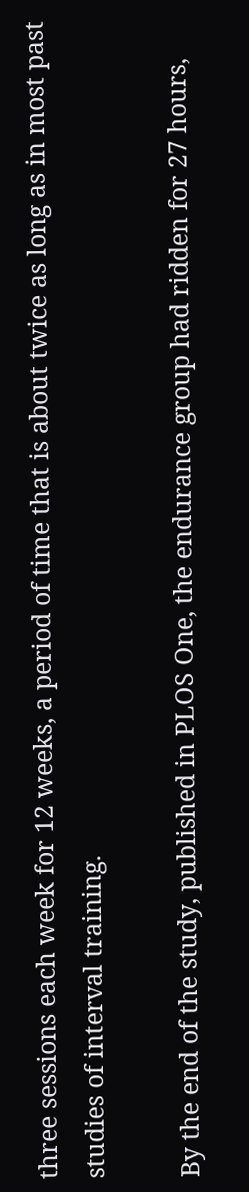three sessions each week for 12 weeks, a period of time that is about twice as long as in most past studies of interval training.

By the end of the study, published in PLOS One, the endurance group had ridden for 27 hours,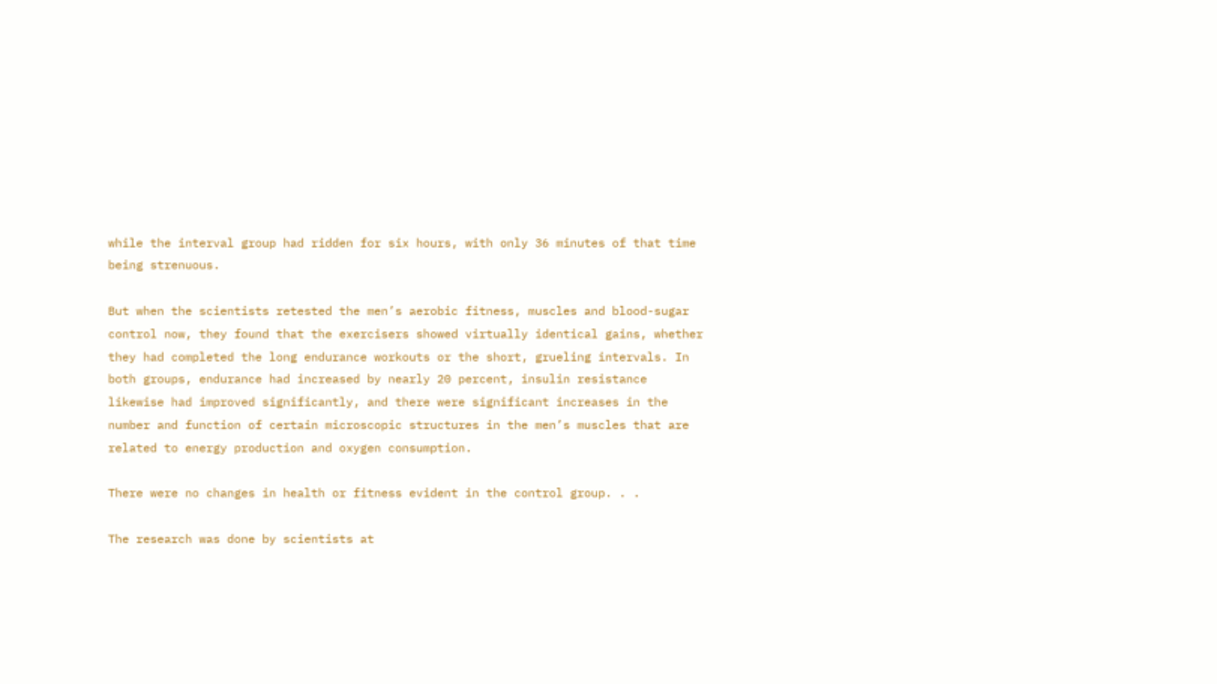while the interval group had ridden for six hours, with only 36 minutes of that time being strenuous.

But when the scientists retested the men’s aerobic fitness, muscles and blood-sugar control now, they found that the exercisers showed virtually identical gains, whether they had completed the long endurance workouts or the short, grueling intervals. In both groups, endurance had increased by nearly 20 percent, insulin resistance likewise had improved significantly, and there were significant increases in the number and function of certain microscopic structures in the men’s muscles that are related to energy production and oxygen consumption.

There were no changes in health or fitness evident in the control group. . .

The research was done by scientists at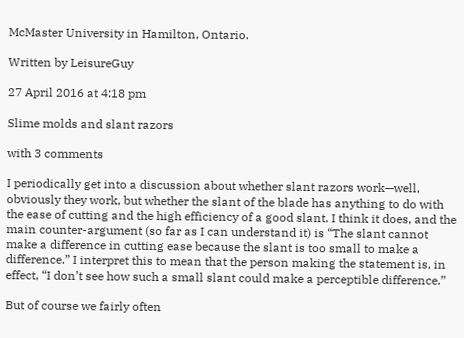McMaster University in Hamilton, Ontario.

Written by LeisureGuy

27 April 2016 at 4:18 pm

Slime molds and slant razors

with 3 comments

I periodically get into a discussion about whether slant razors work—well, obviously they work, but whether the slant of the blade has anything to do with the ease of cutting and the high efficiency of a good slant. I think it does, and the main counter-argument (so far as I can understand it) is “The slant cannot make a difference in cutting ease because the slant is too small to make a difference.” I interpret this to mean that the person making the statement is, in effect, “I don’t see how such a small slant could make a perceptible difference.”

But of course we fairly often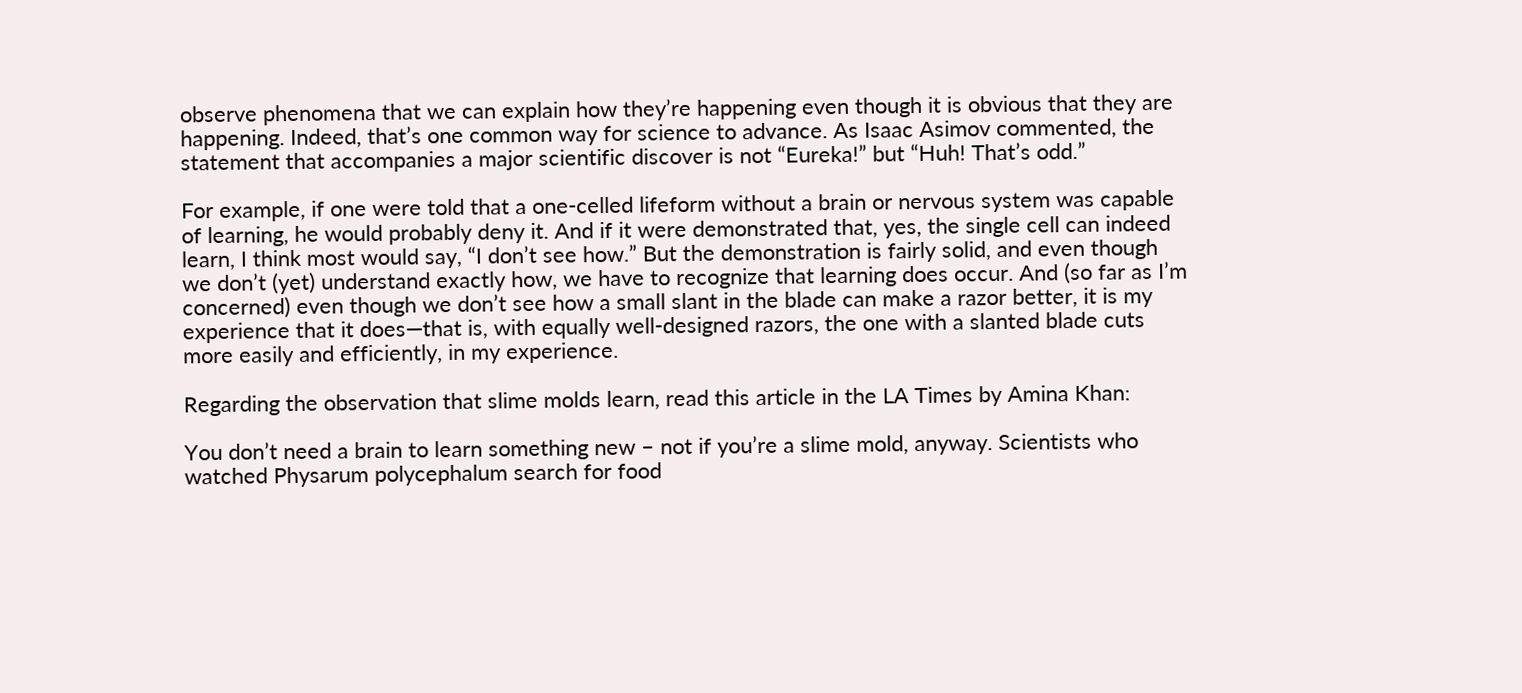observe phenomena that we can explain how they’re happening even though it is obvious that they are happening. Indeed, that’s one common way for science to advance. As Isaac Asimov commented, the statement that accompanies a major scientific discover is not “Eureka!” but “Huh! That’s odd.”

For example, if one were told that a one-celled lifeform without a brain or nervous system was capable of learning, he would probably deny it. And if it were demonstrated that, yes, the single cell can indeed learn, I think most would say, “I don’t see how.” But the demonstration is fairly solid, and even though we don’t (yet) understand exactly how, we have to recognize that learning does occur. And (so far as I’m concerned) even though we don’t see how a small slant in the blade can make a razor better, it is my experience that it does—that is, with equally well-designed razors, the one with a slanted blade cuts more easily and efficiently, in my experience.

Regarding the observation that slime molds learn, read this article in the LA Times by Amina Khan:

You don’t need a brain to learn something new – not if you’re a slime mold, anyway. Scientists who watched Physarum polycephalum search for food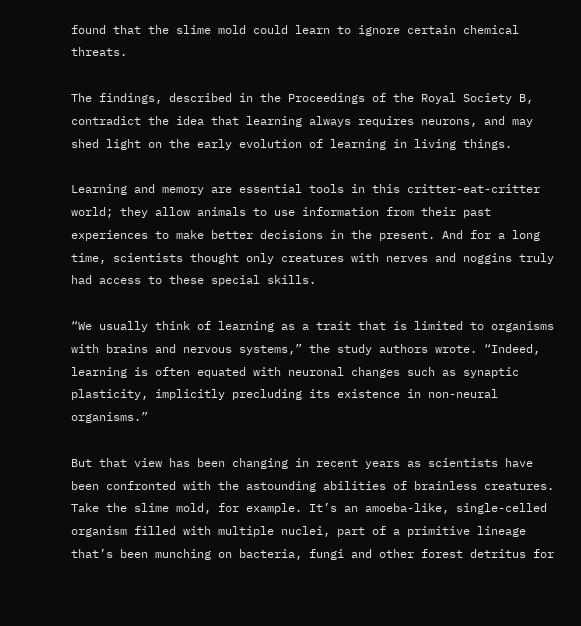found that the slime mold could learn to ignore certain chemical threats.

The findings, described in the Proceedings of the Royal Society B, contradict the idea that learning always requires neurons, and may shed light on the early evolution of learning in living things.

Learning and memory are essential tools in this critter-eat-critter world; they allow animals to use information from their past experiences to make better decisions in the present. And for a long time, scientists thought only creatures with nerves and noggins truly had access to these special skills.

“We usually think of learning as a trait that is limited to organisms with brains and nervous systems,” the study authors wrote. “Indeed, learning is often equated with neuronal changes such as synaptic plasticity, implicitly precluding its existence in non-neural organisms.”

But that view has been changing in recent years as scientists have been confronted with the astounding abilities of brainless creatures. Take the slime mold, for example. It’s an amoeba-like, single-celled organism filled with multiple nuclei, part of a primitive lineage that’s been munching on bacteria, fungi and other forest detritus for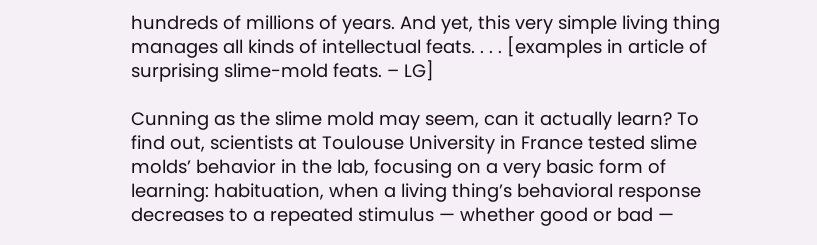hundreds of millions of years. And yet, this very simple living thing manages all kinds of intellectual feats. . . . [examples in article of surprising slime-mold feats. – LG]

Cunning as the slime mold may seem, can it actually learn? To find out, scientists at Toulouse University in France tested slime molds’ behavior in the lab, focusing on a very basic form of learning: habituation, when a living thing’s behavioral response decreases to a repeated stimulus — whether good or bad —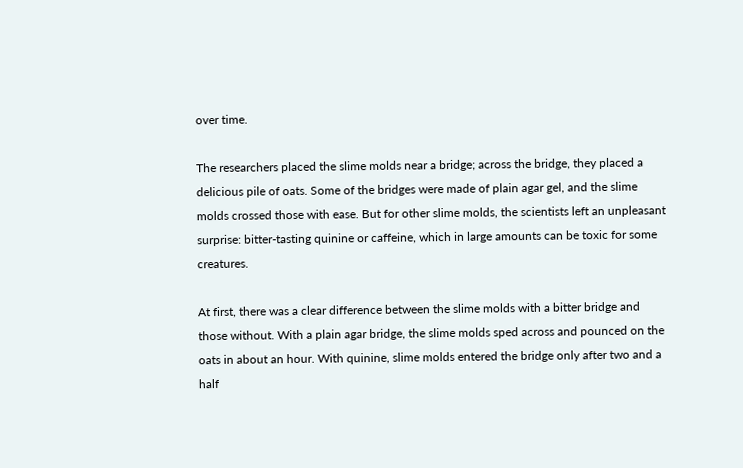over time.

The researchers placed the slime molds near a bridge; across the bridge, they placed a delicious pile of oats. Some of the bridges were made of plain agar gel, and the slime molds crossed those with ease. But for other slime molds, the scientists left an unpleasant surprise: bitter-tasting quinine or caffeine, which in large amounts can be toxic for some creatures.

At first, there was a clear difference between the slime molds with a bitter bridge and those without. With a plain agar bridge, the slime molds sped across and pounced on the oats in about an hour. With quinine, slime molds entered the bridge only after two and a half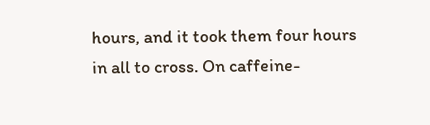hours, and it took them four hours in all to cross. On caffeine-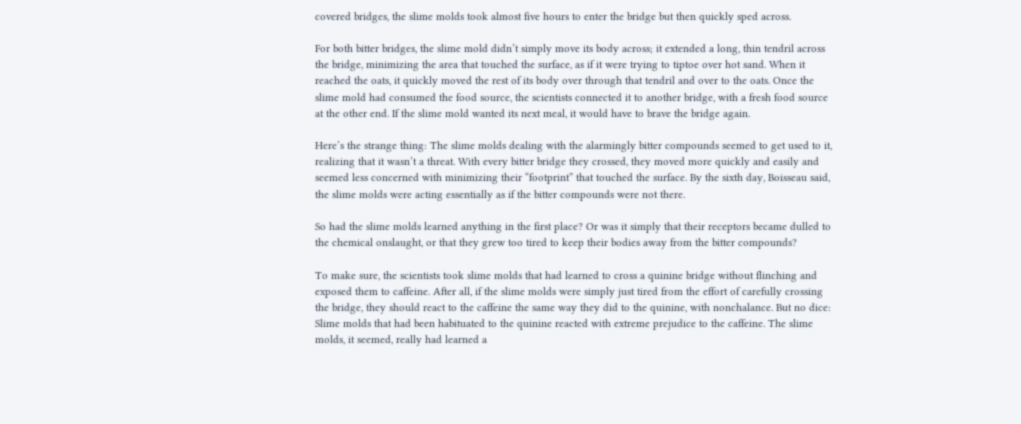covered bridges, the slime molds took almost five hours to enter the bridge but then quickly sped across.

For both bitter bridges, the slime mold didn’t simply move its body across; it extended a long, thin tendril across the bridge, minimizing the area that touched the surface, as if it were trying to tiptoe over hot sand. When it reached the oats, it quickly moved the rest of its body over through that tendril and over to the oats. Once the slime mold had consumed the food source, the scientists connected it to another bridge, with a fresh food source at the other end. If the slime mold wanted its next meal, it would have to brave the bridge again.

Here’s the strange thing: The slime molds dealing with the alarmingly bitter compounds seemed to get used to it, realizing that it wasn’t a threat. With every bitter bridge they crossed, they moved more quickly and easily and seemed less concerned with minimizing their “footprint” that touched the surface. By the sixth day, Boisseau said, the slime molds were acting essentially as if the bitter compounds were not there.

So had the slime molds learned anything in the first place? Or was it simply that their receptors became dulled to the chemical onslaught, or that they grew too tired to keep their bodies away from the bitter compounds?

To make sure, the scientists took slime molds that had learned to cross a quinine bridge without flinching and exposed them to caffeine. After all, if the slime molds were simply just tired from the effort of carefully crossing the bridge, they should react to the caffeine the same way they did to the quinine, with nonchalance. But no dice: Slime molds that had been habituated to the quinine reacted with extreme prejudice to the caffeine. The slime molds, it seemed, really had learned a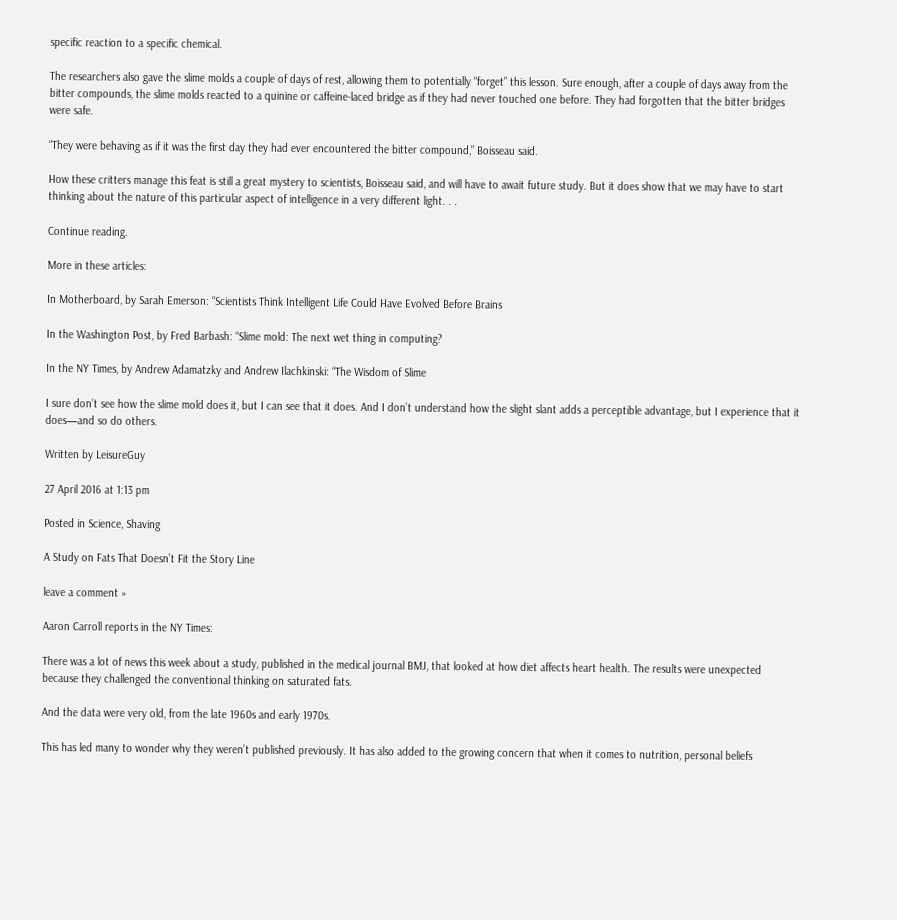specific reaction to a specific chemical.

The researchers also gave the slime molds a couple of days of rest, allowing them to potentially “forget” this lesson. Sure enough, after a couple of days away from the bitter compounds, the slime molds reacted to a quinine or caffeine-laced bridge as if they had never touched one before. They had forgotten that the bitter bridges were safe.

“They were behaving as if it was the first day they had ever encountered the bitter compound,” Boisseau said.

How these critters manage this feat is still a great mystery to scientists, Boisseau said, and will have to await future study. But it does show that we may have to start thinking about the nature of this particular aspect of intelligence in a very different light. . .

Continue reading.

More in these articles:

In Motherboard, by Sarah Emerson: “Scientists Think Intelligent Life Could Have Evolved Before Brains

In the Washington Post, by Fred Barbash: “Slime mold: The next wet thing in computing?

In the NY Times, by Andrew Adamatzky and Andrew Ilachkinski: “The Wisdom of Slime

I sure don’t see how the slime mold does it, but I can see that it does. And I don’t understand how the slight slant adds a perceptible advantage, but I experience that it does—and so do others.

Written by LeisureGuy

27 April 2016 at 1:13 pm

Posted in Science, Shaving

A Study on Fats That Doesn’t Fit the Story Line

leave a comment »

Aaron Carroll reports in the NY Times:

There was a lot of news this week about a study, published in the medical journal BMJ, that looked at how diet affects heart health. The results were unexpected because they challenged the conventional thinking on saturated fats.

And the data were very old, from the late 1960s and early 1970s.

This has led many to wonder why they weren’t published previously. It has also added to the growing concern that when it comes to nutrition, personal beliefs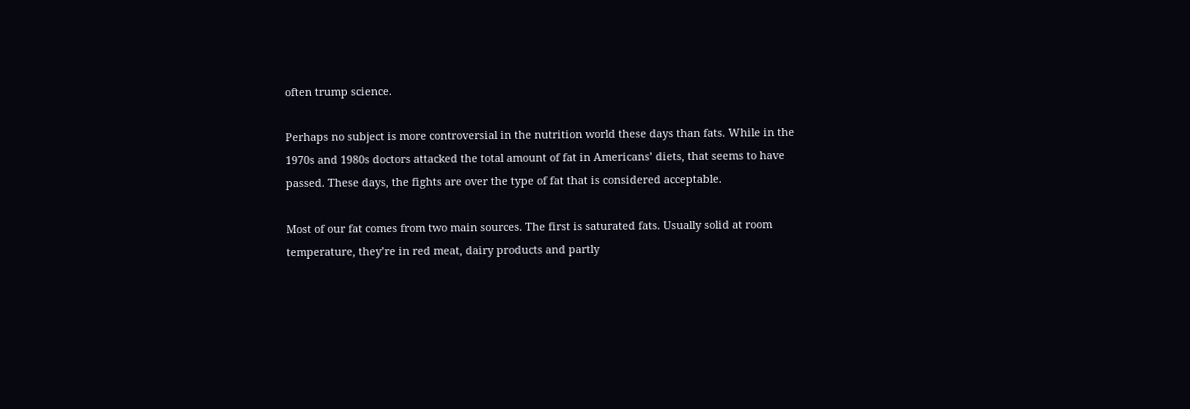often trump science.

Perhaps no subject is more controversial in the nutrition world these days than fats. While in the 1970s and 1980s doctors attacked the total amount of fat in Americans’ diets, that seems to have passed. These days, the fights are over the type of fat that is considered acceptable.

Most of our fat comes from two main sources. The first is saturated fats. Usually solid at room temperature, they’re in red meat, dairy products and partly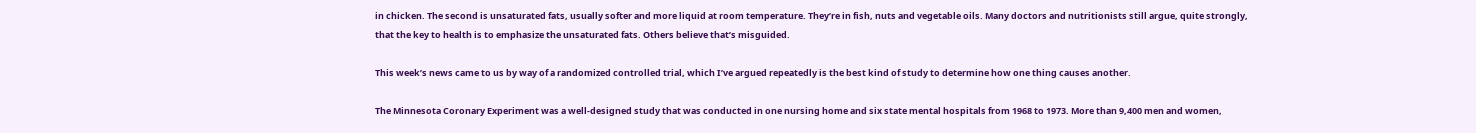in chicken. The second is unsaturated fats, usually softer and more liquid at room temperature. They’re in fish, nuts and vegetable oils. Many doctors and nutritionists still argue, quite strongly, that the key to health is to emphasize the unsaturated fats. Others believe that’s misguided.

This week’s news came to us by way of a randomized controlled trial, which I’ve argued repeatedly is the best kind of study to determine how one thing causes another.

The Minnesota Coronary Experiment was a well-designed study that was conducted in one nursing home and six state mental hospitals from 1968 to 1973. More than 9,400 men and women,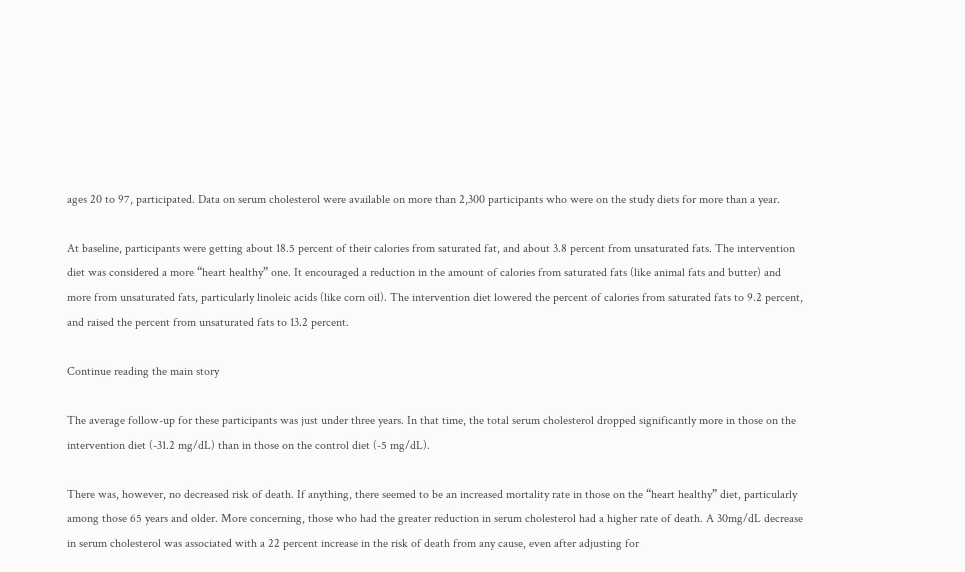ages 20 to 97, participated. Data on serum cholesterol were available on more than 2,300 participants who were on the study diets for more than a year.

At baseline, participants were getting about 18.5 percent of their calories from saturated fat, and about 3.8 percent from unsaturated fats. The intervention diet was considered a more “heart healthy” one. It encouraged a reduction in the amount of calories from saturated fats (like animal fats and butter) and more from unsaturated fats, particularly linoleic acids (like corn oil). The intervention diet lowered the percent of calories from saturated fats to 9.2 percent, and raised the percent from unsaturated fats to 13.2 percent.

Continue reading the main story

The average follow-up for these participants was just under three years. In that time, the total serum cholesterol dropped significantly more in those on the intervention diet (-31.2 mg/dL) than in those on the control diet (-5 mg/dL).

There was, however, no decreased risk of death. If anything, there seemed to be an increased mortality rate in those on the “heart healthy” diet, particularly among those 65 years and older. More concerning, those who had the greater reduction in serum cholesterol had a higher rate of death. A 30mg/dL decrease in serum cholesterol was associated with a 22 percent increase in the risk of death from any cause, even after adjusting for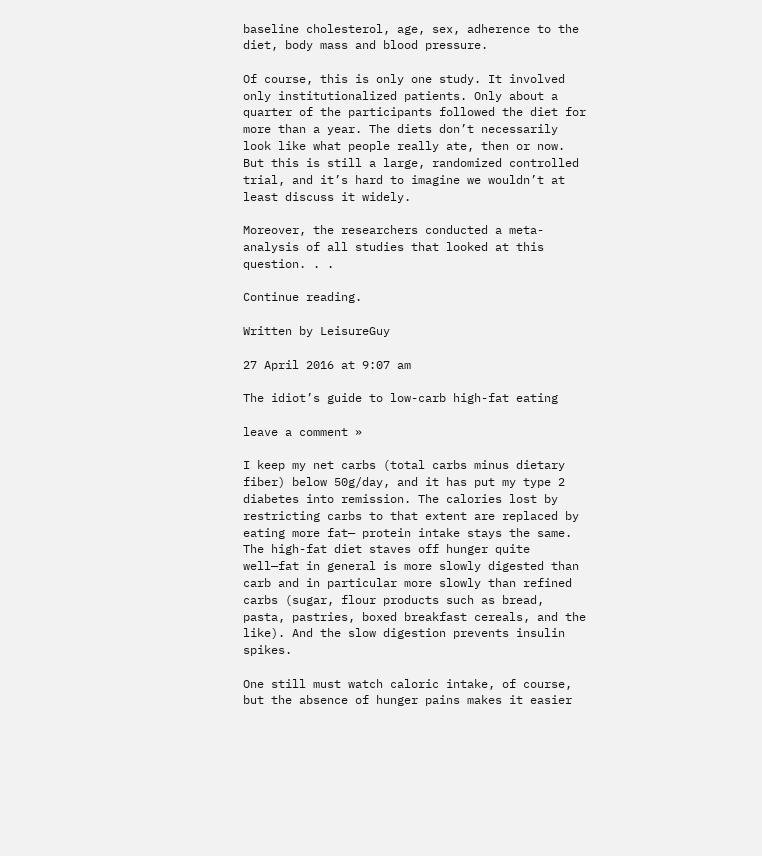baseline cholesterol, age, sex, adherence to the diet, body mass and blood pressure.

Of course, this is only one study. It involved only institutionalized patients. Only about a quarter of the participants followed the diet for more than a year. The diets don’t necessarily look like what people really ate, then or now. But this is still a large, randomized controlled trial, and it’s hard to imagine we wouldn’t at least discuss it widely.

Moreover, the researchers conducted a meta-analysis of all studies that looked at this question. . .

Continue reading.

Written by LeisureGuy

27 April 2016 at 9:07 am

The idiot’s guide to low-carb high-fat eating

leave a comment »

I keep my net carbs (total carbs minus dietary fiber) below 50g/day, and it has put my type 2 diabetes into remission. The calories lost by restricting carbs to that extent are replaced by eating more fat— protein intake stays the same. The high-fat diet staves off hunger quite well—fat in general is more slowly digested than carb and in particular more slowly than refined carbs (sugar, flour products such as bread, pasta, pastries, boxed breakfast cereals, and the like). And the slow digestion prevents insulin spikes.

One still must watch caloric intake, of course, but the absence of hunger pains makes it easier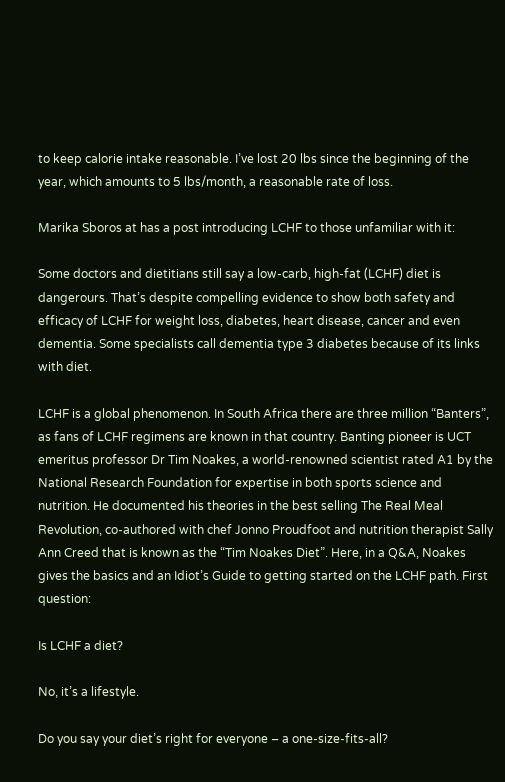to keep calorie intake reasonable. I’ve lost 20 lbs since the beginning of the year, which amounts to 5 lbs/month, a reasonable rate of loss.

Marika Sboros at has a post introducing LCHF to those unfamiliar with it:

Some doctors and dietitians still say a low-carb, high-fat (LCHF) diet is dangerours. That’s despite compelling evidence to show both safety and efficacy of LCHF for weight loss, diabetes, heart disease, cancer and even dementia. Some specialists call dementia type 3 diabetes because of its links with diet.

LCHF is a global phenomenon. In South Africa there are three million “Banters”, as fans of LCHF regimens are known in that country. Banting pioneer is UCT emeritus professor Dr Tim Noakes, a world-renowned scientist rated A1 by the National Research Foundation for expertise in both sports science and nutrition. He documented his theories in the best selling The Real Meal Revolution, co-authored with chef Jonno Proudfoot and nutrition therapist Sally Ann Creed that is known as the “Tim Noakes Diet”. Here, in a Q&A, Noakes gives the basics and an Idiot’s Guide to getting started on the LCHF path. First question:

Is LCHF a diet?

No, it’s a lifestyle.

Do you say your diet’s right for everyone – a one-size-fits-all?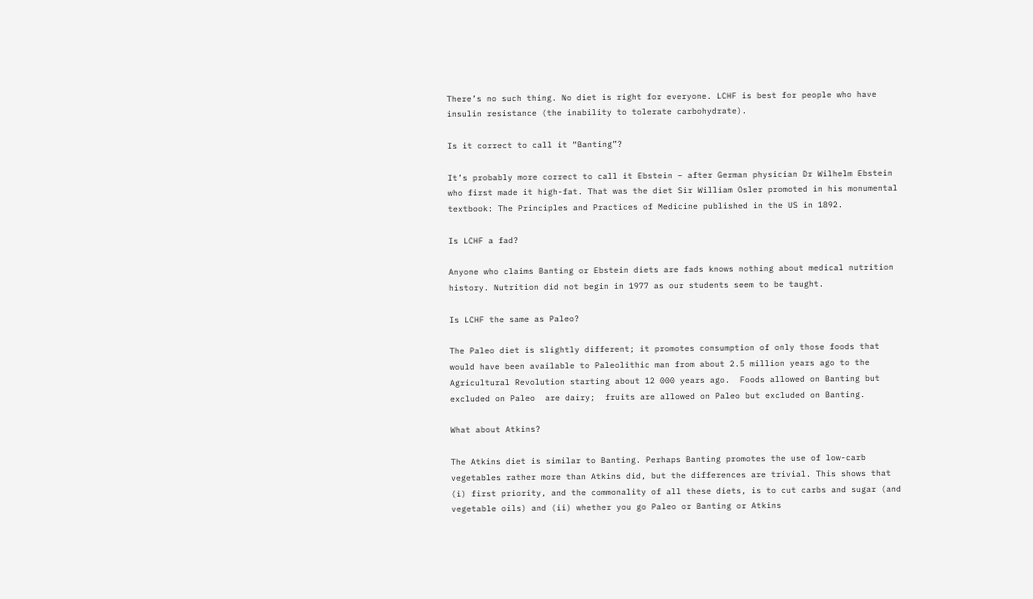There’s no such thing. No diet is right for everyone. LCHF is best for people who have insulin resistance (the inability to tolerate carbohydrate).

Is it correct to call it “Banting”?

It’s probably more correct to call it Ebstein – after German physician Dr Wilhelm Ebstein who first made it high-fat. That was the diet Sir William Osler promoted in his monumental textbook: The Principles and Practices of Medicine published in the US in 1892.

Is LCHF a fad?

Anyone who claims Banting or Ebstein diets are fads knows nothing about medical nutrition history. Nutrition did not begin in 1977 as our students seem to be taught.

Is LCHF the same as Paleo?

The Paleo diet is slightly different; it promotes consumption of only those foods that would have been available to Paleolithic man from about 2.5 million years ago to the Agricultural Revolution starting about 12 000 years ago.  Foods allowed on Banting but excluded on Paleo  are dairy;  fruits are allowed on Paleo but excluded on Banting.

What about Atkins?

The Atkins diet is similar to Banting. Perhaps Banting promotes the use of low-carb vegetables rather more than Atkins did, but the differences are trivial. This shows that (i) first priority, and the commonality of all these diets, is to cut carbs and sugar (and vegetable oils) and (ii) whether you go Paleo or Banting or Atkins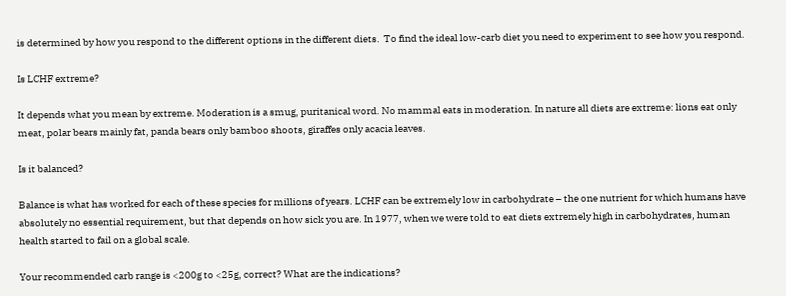is determined by how you respond to the different options in the different diets.  To find the ideal low-carb diet you need to experiment to see how you respond.

Is LCHF extreme?

It depends what you mean by extreme. Moderation is a smug, puritanical word. No mammal eats in moderation. In nature all diets are extreme: lions eat only meat, polar bears mainly fat, panda bears only bamboo shoots, giraffes only acacia leaves.

Is it balanced?

Balance is what has worked for each of these species for millions of years. LCHF can be extremely low in carbohydrate – the one nutrient for which humans have absolutely no essential requirement, but that depends on how sick you are. In 1977, when we were told to eat diets extremely high in carbohydrates, human health started to fail on a global scale.

Your recommended carb range is <200g to <25g, correct? What are the indications?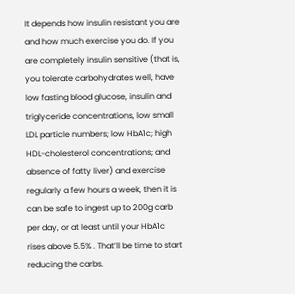It depends how insulin resistant you are and how much exercise you do. If you are completely insulin sensitive (that is, you tolerate carbohydrates well, have low fasting blood glucose, insulin and triglyceride concentrations, low small LDL particle numbers; low HbA1c; high HDL-cholesterol concentrations; and absence of fatty liver) and exercise regularly a few hours a week, then it is can be safe to ingest up to 200g carb per day, or at least until your HbA1c rises above 5.5% . That’ll be time to start reducing the carbs.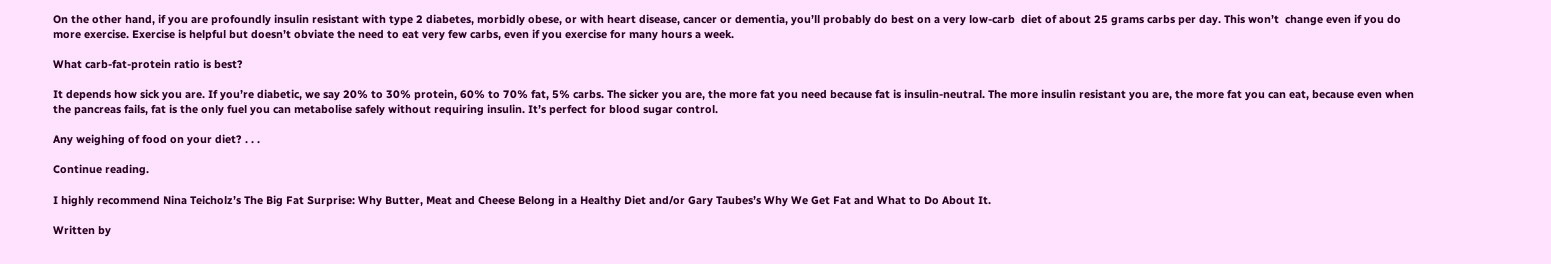On the other hand, if you are profoundly insulin resistant with type 2 diabetes, morbidly obese, or with heart disease, cancer or dementia, you’ll probably do best on a very low-carb  diet of about 25 grams carbs per day. This won’t  change even if you do more exercise. Exercise is helpful but doesn’t obviate the need to eat very few carbs, even if you exercise for many hours a week.

What carb-fat-protein ratio is best?

It depends how sick you are. If you’re diabetic, we say 20% to 30% protein, 60% to 70% fat, 5% carbs. The sicker you are, the more fat you need because fat is insulin-neutral. The more insulin resistant you are, the more fat you can eat, because even when the pancreas fails, fat is the only fuel you can metabolise safely without requiring insulin. It’s perfect for blood sugar control.

Any weighing of food on your diet? . . .

Continue reading.

I highly recommend Nina Teicholz’s The Big Fat Surprise: Why Butter, Meat and Cheese Belong in a Healthy Diet and/or Gary Taubes’s Why We Get Fat and What to Do About It.

Written by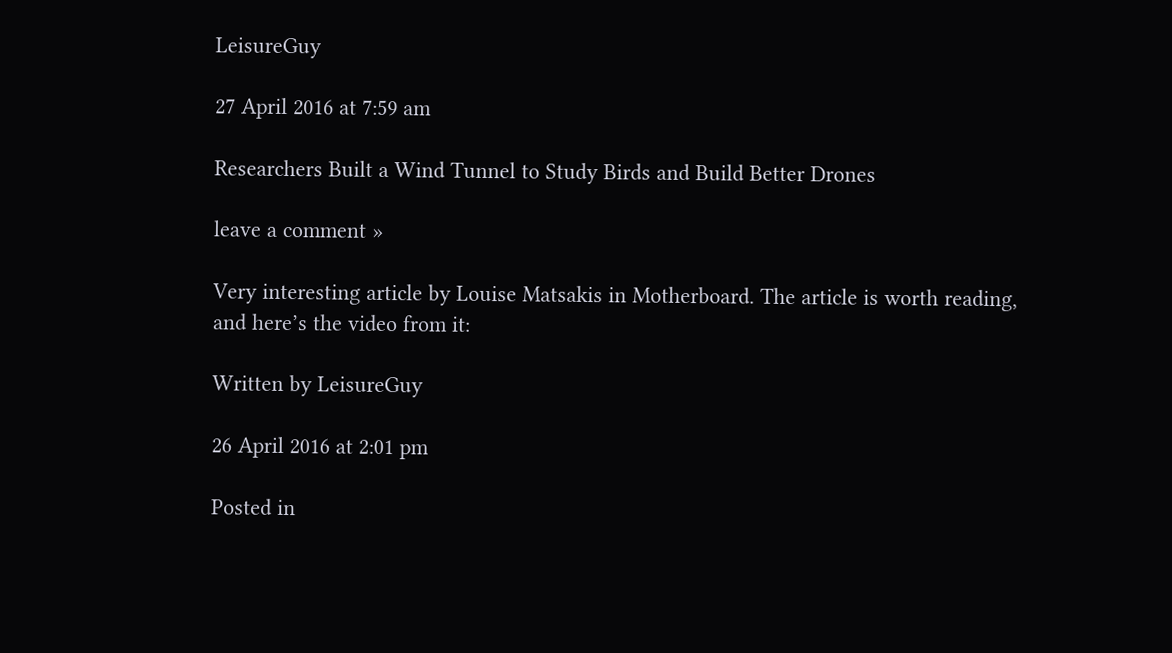LeisureGuy

27 April 2016 at 7:59 am

Researchers Built a Wind Tunnel to Study Birds and Build Better Drones

leave a comment »

Very interesting article by Louise Matsakis in Motherboard. The article is worth reading, and here’s the video from it:

Written by LeisureGuy

26 April 2016 at 2:01 pm

Posted in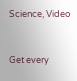Science, Video


Get every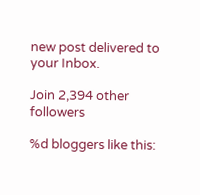new post delivered to your Inbox.

Join 2,394 other followers

%d bloggers like this: